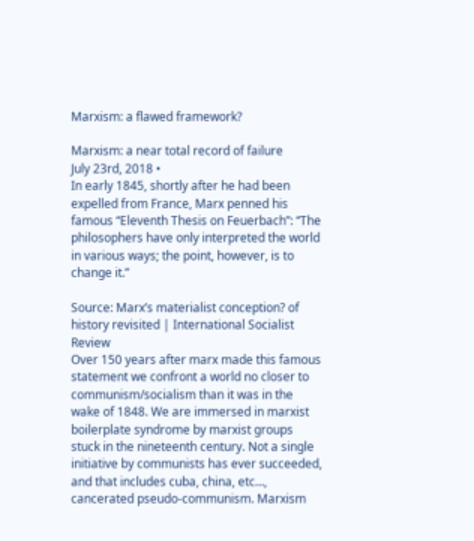Marxism: a flawed framework?

Marxism: a near total record of failure
July 23rd, 2018 •
In early 1845, shortly after he had been expelled from France, Marx penned his famous “Eleventh Thesis on Feuerbach”: “The philosophers have only interpreted the world in various ways; the point, however, is to change it.”

Source: Marx’s materialist conception? of history revisited | International Socialist Review
Over 150 years after marx made this famous statement we confront a world no closer to communism/socialism than it was in the wake of 1848. We are immersed in marxist boilerplate syndrome by marxist groups stuck in the nineteenth century. Not a single initiative by communists has ever succeeded, and that includes cuba, china, etc…, cancerated pseudo-communism. Marxism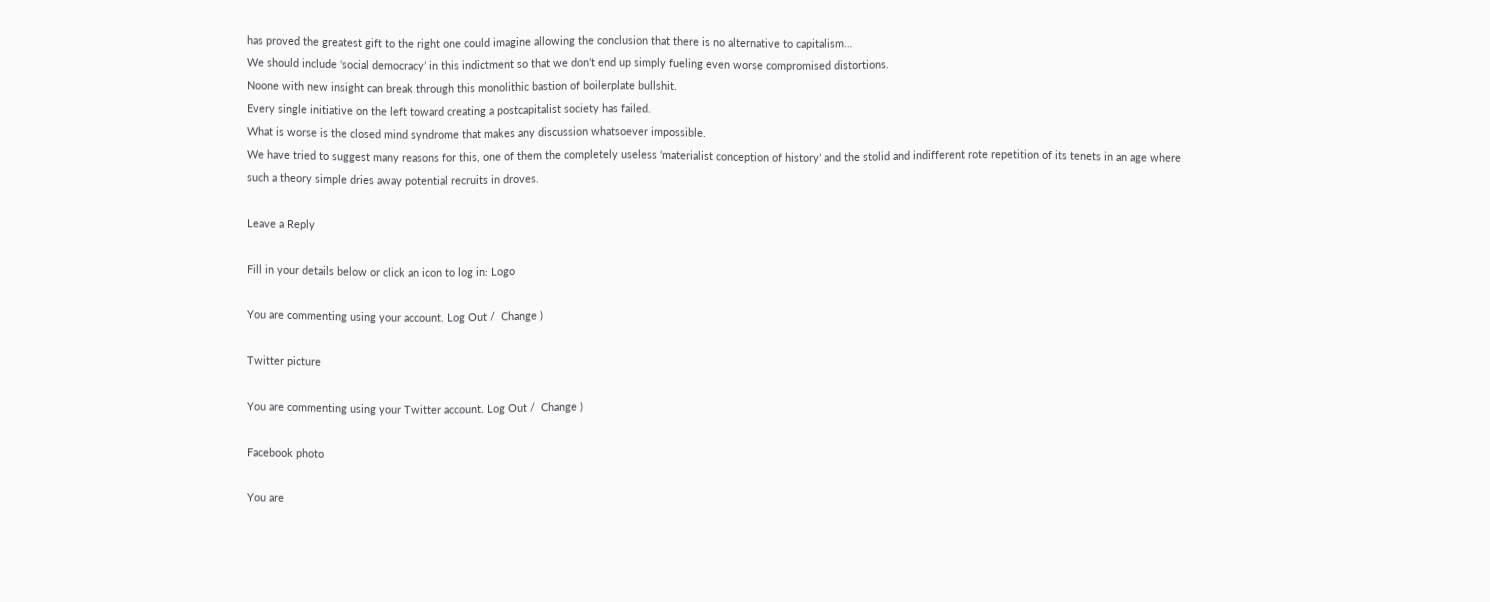has proved the greatest gift to the right one could imagine allowing the conclusion that there is no alternative to capitalism…
We should include ‘social democracy’ in this indictment so that we don’t end up simply fueling even worse compromised distortions.
Noone with new insight can break through this monolithic bastion of boilerplate bullshit.
Every single initiative on the left toward creating a postcapitalist society has failed.
What is worse is the closed mind syndrome that makes any discussion whatsoever impossible.
We have tried to suggest many reasons for this, one of them the completely useless ‘materialist conception of history’ and the stolid and indifferent rote repetition of its tenets in an age where such a theory simple dries away potential recruits in droves.

Leave a Reply

Fill in your details below or click an icon to log in: Logo

You are commenting using your account. Log Out /  Change )

Twitter picture

You are commenting using your Twitter account. Log Out /  Change )

Facebook photo

You are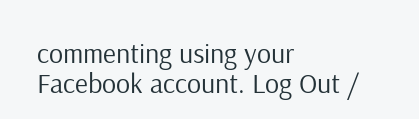commenting using your Facebook account. Log Out /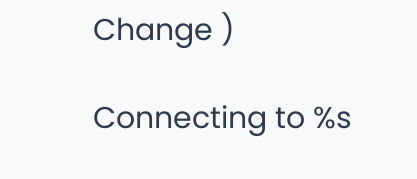Change )

Connecting to %s